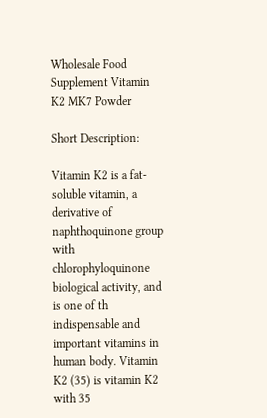Wholesale Food Supplement Vitamin K2 MK7 Powder

Short Description:

Vitamin K2 is a fat-soluble vitamin, a derivative of naphthoquinone group with chlorophyloquinone biological activity, and is one of th indispensable and important vitamins in human body. Vitamin K2 (35) is vitamin K2 with 35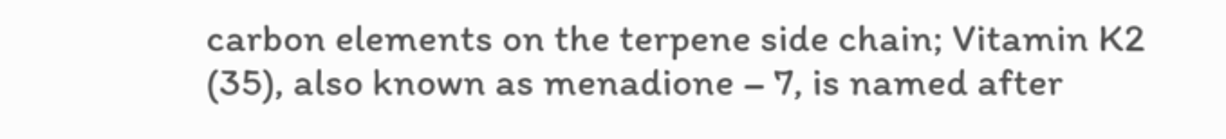carbon elements on the terpene side chain; Vitamin K2 (35), also known as menadione – 7, is named after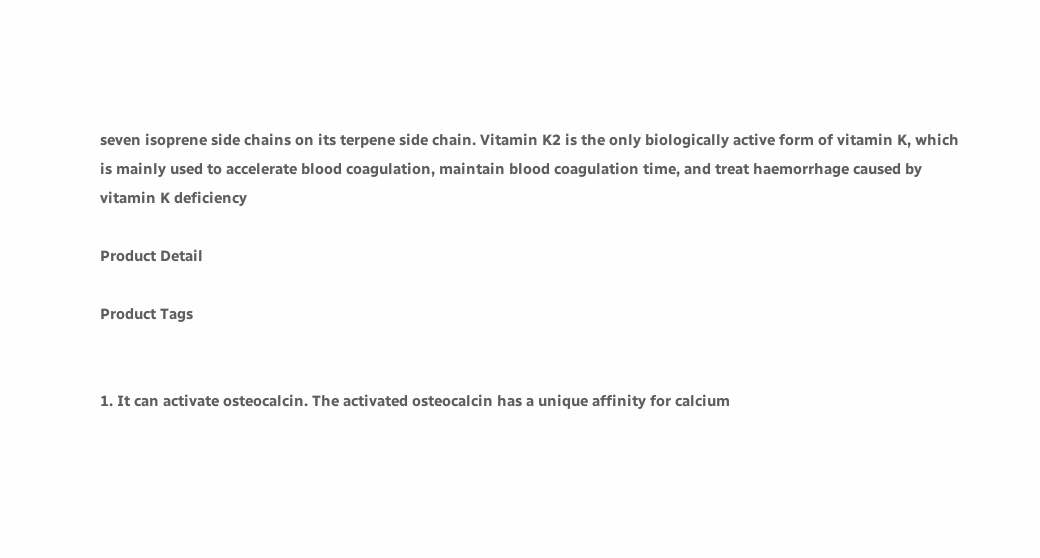seven isoprene side chains on its terpene side chain. Vitamin K2 is the only biologically active form of vitamin K, which is mainly used to accelerate blood coagulation, maintain blood coagulation time, and treat haemorrhage caused by vitamin K deficiency

Product Detail

Product Tags


1. It can activate osteocalcin. The activated osteocalcin has a unique affinity for calcium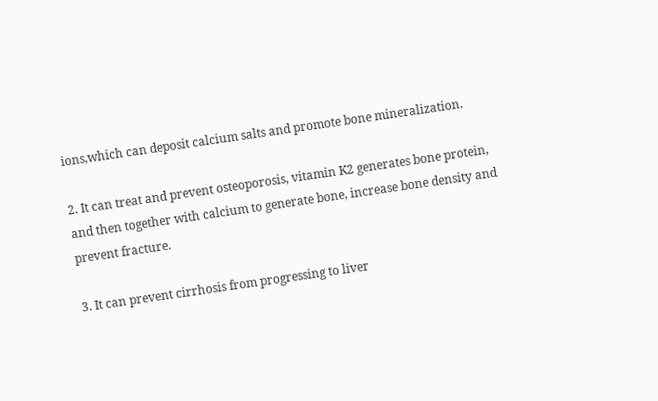ions,which can deposit calcium salts and promote bone mineralization.

2. It can treat and prevent osteoporosis, vitamin K2 generates bone protein, and then together with calcium to generate bone, increase bone density and prevent fracture.

3. It can prevent cirrhosis from progressing to liver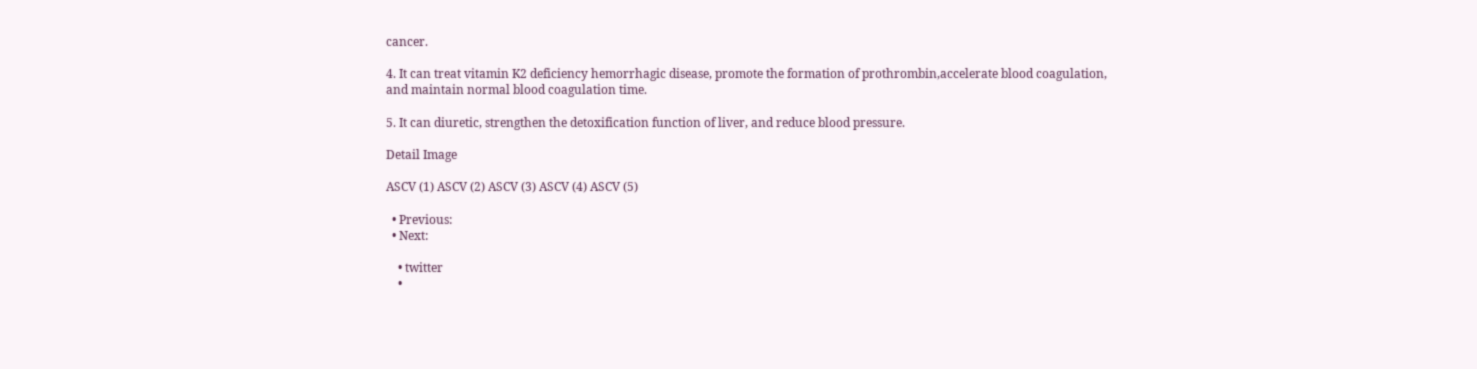cancer.

4. It can treat vitamin K2 deficiency hemorrhagic disease, promote the formation of prothrombin,accelerate blood coagulation, and maintain normal blood coagulation time.

5. It can diuretic, strengthen the detoxification function of liver, and reduce blood pressure.

Detail Image

ASCV (1) ASCV (2) ASCV (3) ASCV (4) ASCV (5)

  • Previous:
  • Next:

    • twitter
    •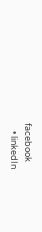facebook
    • linkedIn